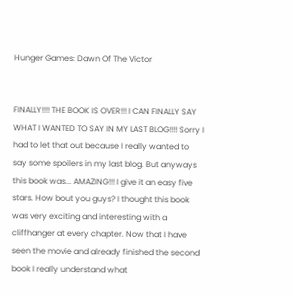Hunger Games: Dawn Of The Victor


FINALLY!!!! THE BOOK IS OVER!!! I CAN FINALLY SAY WHAT I WANTED TO SAY IN MY LAST BLOG!!!! Sorry I had to let that out because I really wanted to say some spoilers in my last blog. But anyways this book was... AMAZING!!! I give it an easy five stars. How bout you guys? I thought this book was very exciting and interesting with a cliffhanger at every chapter. Now that I have seen the movie and already finished the second book I really understand what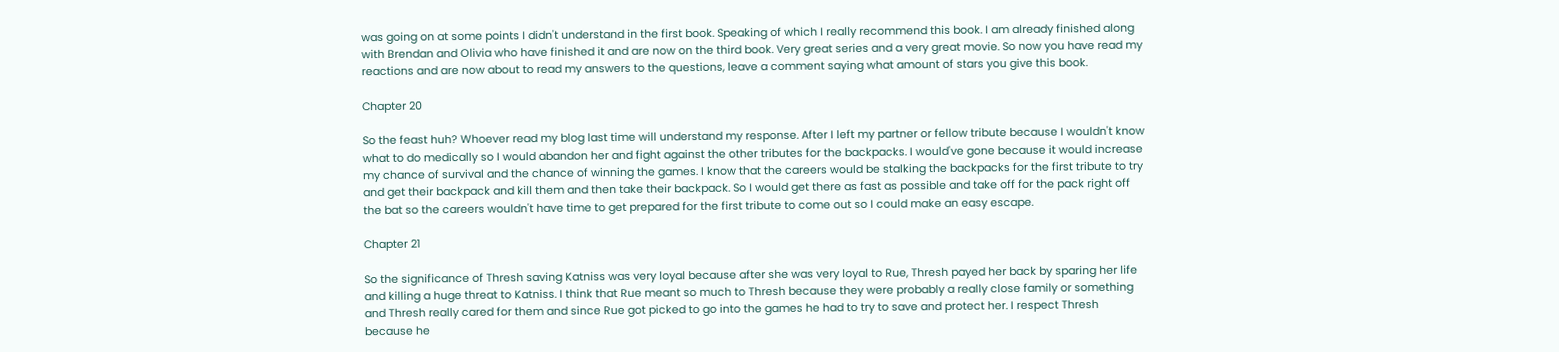was going on at some points I didn't understand in the first book. Speaking of which I really recommend this book. I am already finished along with Brendan and Olivia who have finished it and are now on the third book. Very great series and a very great movie. So now you have read my reactions and are now about to read my answers to the questions, leave a comment saying what amount of stars you give this book.

Chapter 20

So the feast huh? Whoever read my blog last time will understand my response. After I left my partner or fellow tribute because I wouldn't know what to do medically so I would abandon her and fight against the other tributes for the backpacks. I would've gone because it would increase my chance of survival and the chance of winning the games. I know that the careers would be stalking the backpacks for the first tribute to try and get their backpack and kill them and then take their backpack. So I would get there as fast as possible and take off for the pack right off the bat so the careers wouldn't have time to get prepared for the first tribute to come out so I could make an easy escape.

Chapter 21

So the significance of Thresh saving Katniss was very loyal because after she was very loyal to Rue, Thresh payed her back by sparing her life and killing a huge threat to Katniss. I think that Rue meant so much to Thresh because they were probably a really close family or something and Thresh really cared for them and since Rue got picked to go into the games he had to try to save and protect her. I respect Thresh because he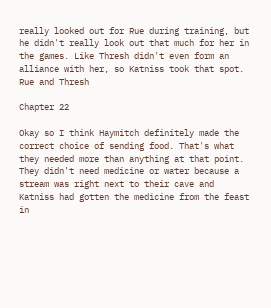really looked out for Rue during training, but he didn't really look out that much for her in the games. Like Thresh didn't even form an alliance with her, so Katniss took that spot.
Rue and Thresh

Chapter 22

Okay so I think Haymitch definitely made the correct choice of sending food. That's what they needed more than anything at that point. They didn't need medicine or water because a stream was right next to their cave and Katniss had gotten the medicine from the feast in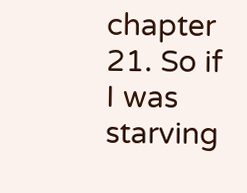chapter 21. So if I was starving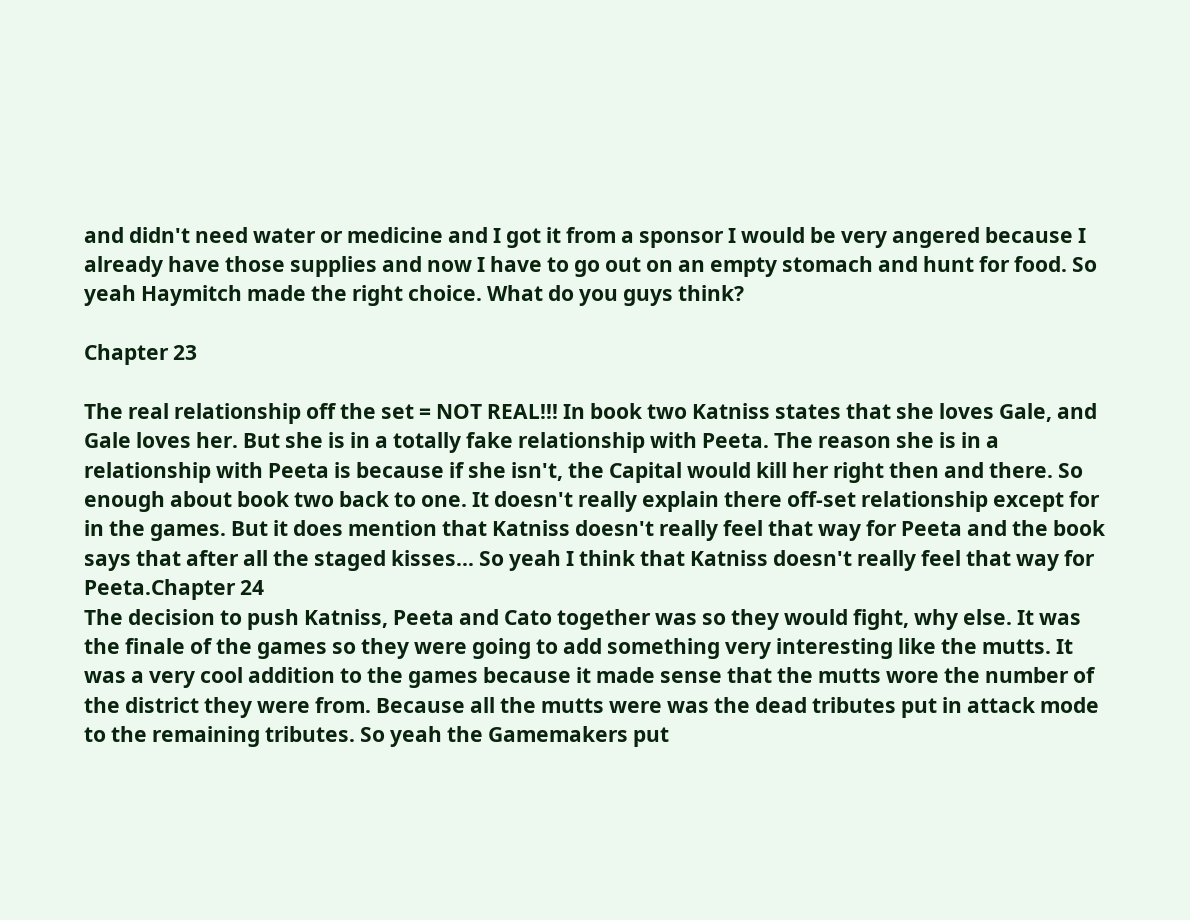and didn't need water or medicine and I got it from a sponsor I would be very angered because I already have those supplies and now I have to go out on an empty stomach and hunt for food. So yeah Haymitch made the right choice. What do you guys think?

Chapter 23

The real relationship off the set = NOT REAL!!! In book two Katniss states that she loves Gale, and Gale loves her. But she is in a totally fake relationship with Peeta. The reason she is in a relationship with Peeta is because if she isn't, the Capital would kill her right then and there. So enough about book two back to one. It doesn't really explain there off-set relationship except for in the games. But it does mention that Katniss doesn't really feel that way for Peeta and the book says that after all the staged kisses... So yeah I think that Katniss doesn't really feel that way for Peeta.Chapter 24
The decision to push Katniss, Peeta and Cato together was so they would fight, why else. It was the finale of the games so they were going to add something very interesting like the mutts. It was a very cool addition to the games because it made sense that the mutts wore the number of the district they were from. Because all the mutts were was the dead tributes put in attack mode to the remaining tributes. So yeah the Gamemakers put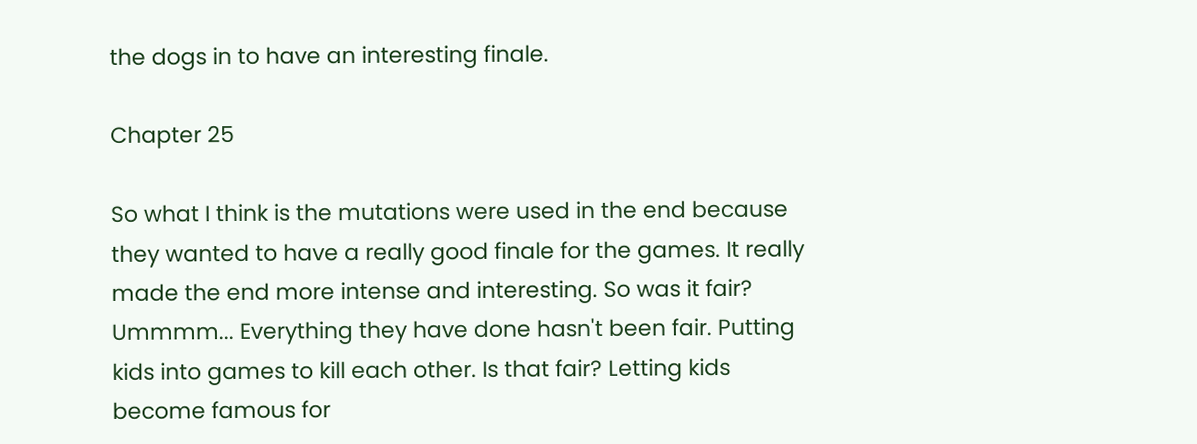the dogs in to have an interesting finale.

Chapter 25

So what I think is the mutations were used in the end because they wanted to have a really good finale for the games. It really made the end more intense and interesting. So was it fair? Ummmm... Everything they have done hasn't been fair. Putting kids into games to kill each other. Is that fair? Letting kids become famous for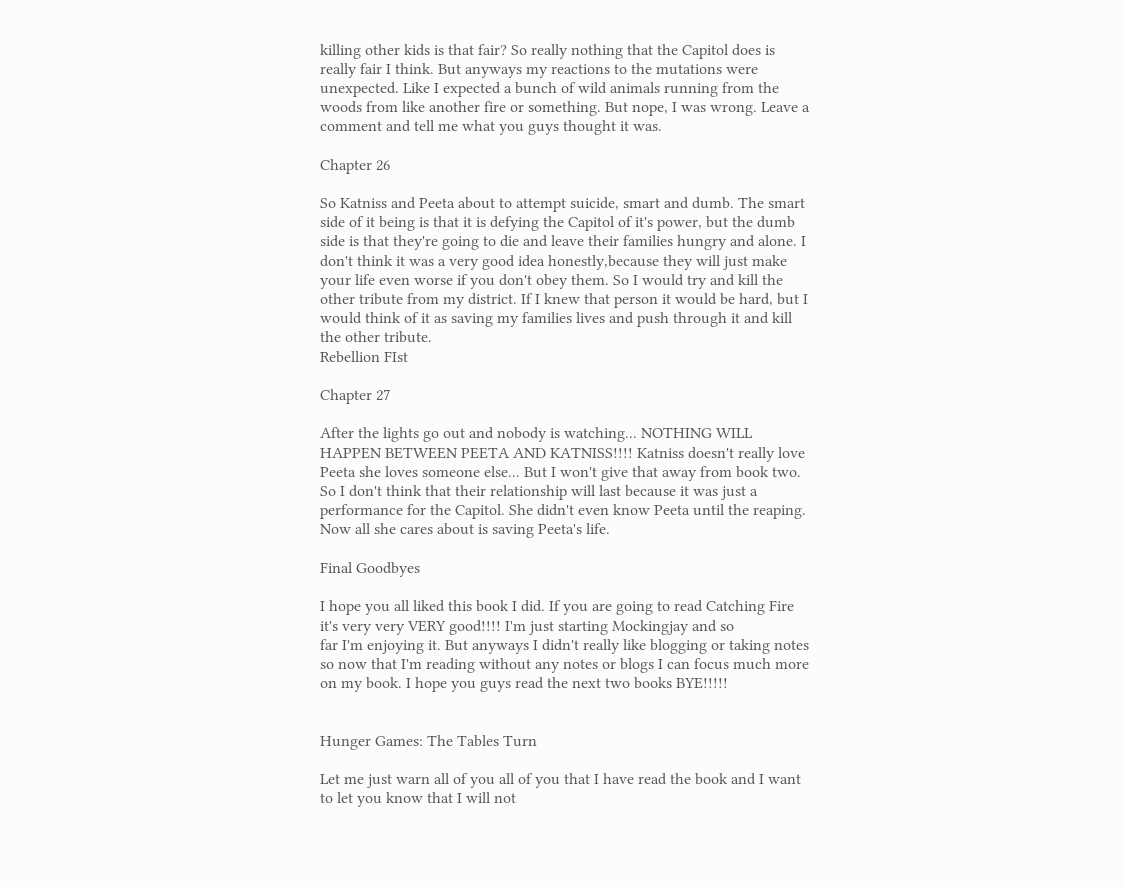killing other kids is that fair? So really nothing that the Capitol does is really fair I think. But anyways my reactions to the mutations were unexpected. Like I expected a bunch of wild animals running from the woods from like another fire or something. But nope, I was wrong. Leave a comment and tell me what you guys thought it was.

Chapter 26

So Katniss and Peeta about to attempt suicide, smart and dumb. The smart side of it being is that it is defying the Capitol of it's power, but the dumb side is that they're going to die and leave their families hungry and alone. I don't think it was a very good idea honestly,because they will just make your life even worse if you don't obey them. So I would try and kill the other tribute from my district. If I knew that person it would be hard, but I would think of it as saving my families lives and push through it and kill the other tribute.
Rebellion FIst

Chapter 27

After the lights go out and nobody is watching... NOTHING WILL HAPPEN BETWEEN PEETA AND KATNISS!!!! Katniss doesn't really love Peeta she loves someone else... But I won't give that away from book two. So I don't think that their relationship will last because it was just a performance for the Capitol. She didn't even know Peeta until the reaping. Now all she cares about is saving Peeta's life.

Final Goodbyes

I hope you all liked this book I did. If you are going to read Catching Fire it's very very VERY good!!!! I'm just starting Mockingjay and so
far I'm enjoying it. But anyways I didn't really like blogging or taking notes so now that I'm reading without any notes or blogs I can focus much more on my book. I hope you guys read the next two books BYE!!!!!


Hunger Games: The Tables Turn

Let me just warn all of you all of you that I have read the book and I want to let you know that I will not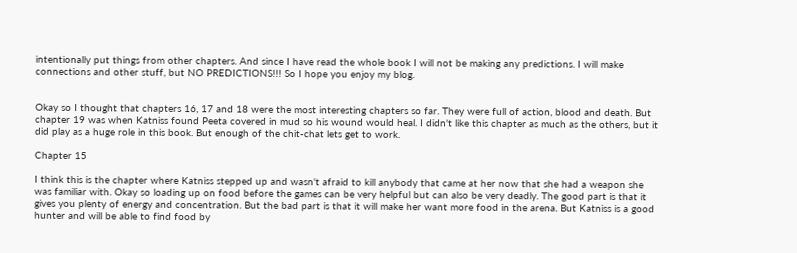intentionally put things from other chapters. And since I have read the whole book I will not be making any predictions. I will make connections and other stuff, but NO PREDICTIONS!!! So I hope you enjoy my blog.


Okay so I thought that chapters 16, 17 and 18 were the most interesting chapters so far. They were full of action, blood and death. But chapter 19 was when Katniss found Peeta covered in mud so his wound would heal. I didn't like this chapter as much as the others, but it did play as a huge role in this book. But enough of the chit-chat lets get to work.

Chapter 15

I think this is the chapter where Katniss stepped up and wasn't afraid to kill anybody that came at her now that she had a weapon she was familiar with. Okay so loading up on food before the games can be very helpful but can also be very deadly. The good part is that it gives you plenty of energy and concentration. But the bad part is that it will make her want more food in the arena. But Katniss is a good hunter and will be able to find food by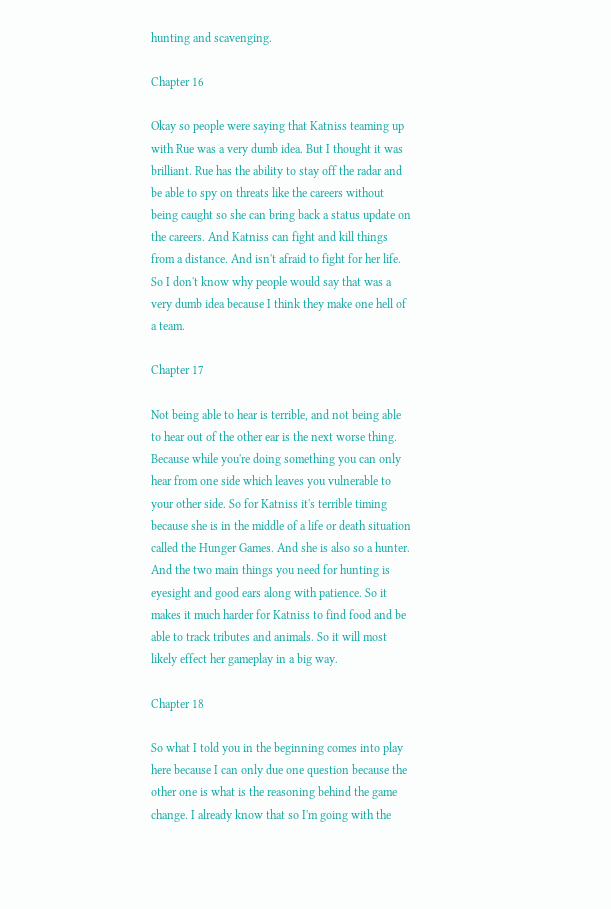hunting and scavenging.

Chapter 16

Okay so people were saying that Katniss teaming up with Rue was a very dumb idea. But I thought it was brilliant. Rue has the ability to stay off the radar and be able to spy on threats like the careers without being caught so she can bring back a status update on the careers. And Katniss can fight and kill things from a distance. And isn't afraid to fight for her life. So I don't know why people would say that was a very dumb idea because I think they make one hell of a team.

Chapter 17

Not being able to hear is terrible, and not being able to hear out of the other ear is the next worse thing. Because while you're doing something you can only hear from one side which leaves you vulnerable to your other side. So for Katniss it's terrible timing because she is in the middle of a life or death situation called the Hunger Games. And she is also so a hunter. And the two main things you need for hunting is eyesight and good ears along with patience. So it makes it much harder for Katniss to find food and be able to track tributes and animals. So it will most likely effect her gameplay in a big way.

Chapter 18

So what I told you in the beginning comes into play here because I can only due one question because the other one is what is the reasoning behind the game change. I already know that so I'm going with the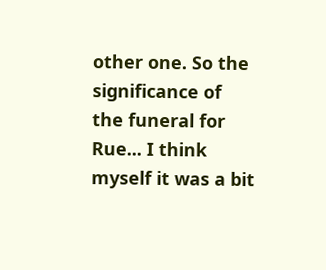other one. So the significance of the funeral for Rue... I think myself it was a bit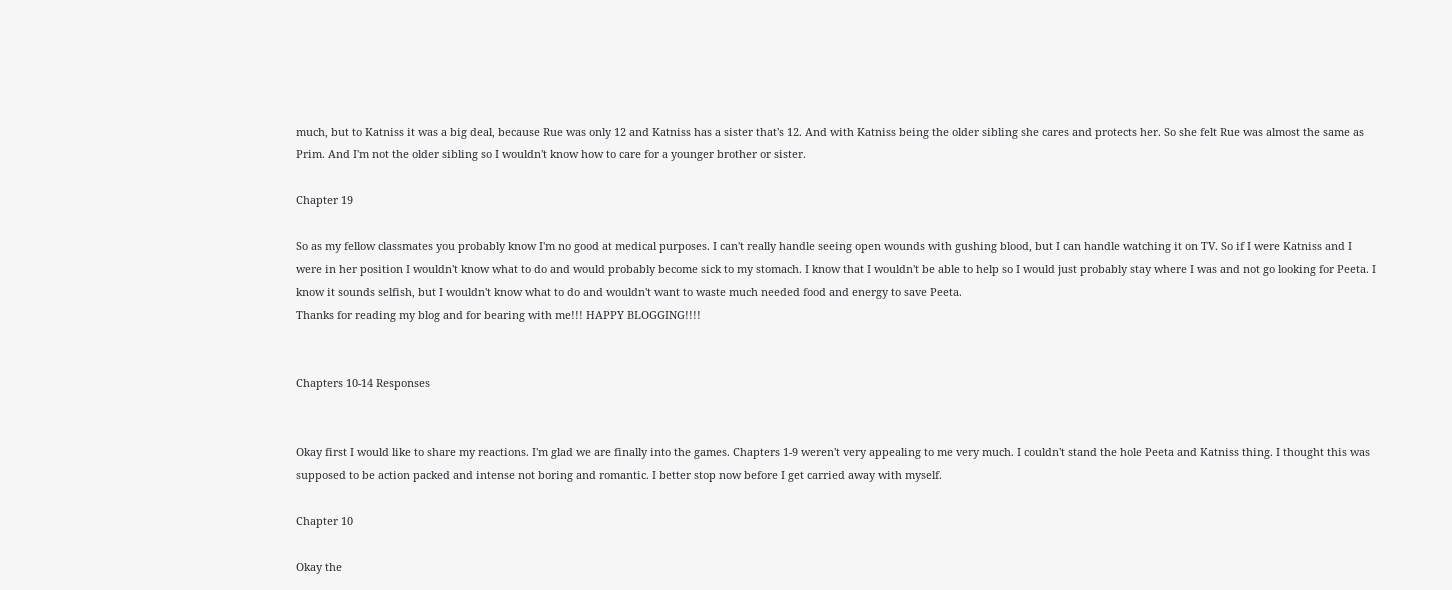much, but to Katniss it was a big deal, because Rue was only 12 and Katniss has a sister that's 12. And with Katniss being the older sibling she cares and protects her. So she felt Rue was almost the same as Prim. And I'm not the older sibling so I wouldn't know how to care for a younger brother or sister.

Chapter 19

So as my fellow classmates you probably know I'm no good at medical purposes. I can't really handle seeing open wounds with gushing blood, but I can handle watching it on TV. So if I were Katniss and I were in her position I wouldn't know what to do and would probably become sick to my stomach. I know that I wouldn't be able to help so I would just probably stay where I was and not go looking for Peeta. I know it sounds selfish, but I wouldn't know what to do and wouldn't want to waste much needed food and energy to save Peeta.
Thanks for reading my blog and for bearing with me!!! HAPPY BLOGGING!!!!


Chapters 10-14 Responses


Okay first I would like to share my reactions. I'm glad we are finally into the games. Chapters 1-9 weren't very appealing to me very much. I couldn't stand the hole Peeta and Katniss thing. I thought this was supposed to be action packed and intense not boring and romantic. I better stop now before I get carried away with myself.

Chapter 10

Okay the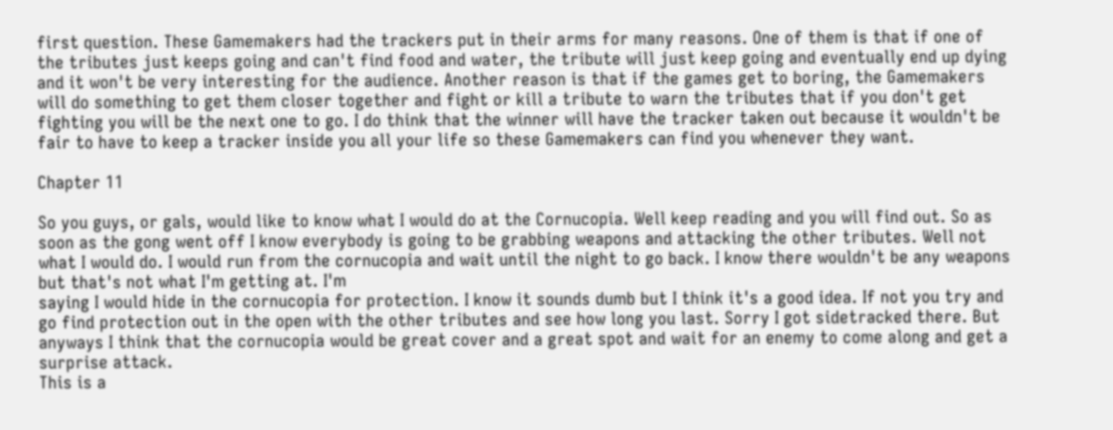first question. These Gamemakers had the trackers put in their arms for many reasons. One of them is that if one of the tributes just keeps going and can't find food and water, the tribute will just keep going and eventually end up dying and it won't be very interesting for the audience. Another reason is that if the games get to boring, the Gamemakers will do something to get them closer together and fight or kill a tribute to warn the tributes that if you don't get fighting you will be the next one to go. I do think that the winner will have the tracker taken out because it wouldn't be fair to have to keep a tracker inside you all your life so these Gamemakers can find you whenever they want.

Chapter 11

So you guys, or gals, would like to know what I would do at the Cornucopia. Well keep reading and you will find out. So as soon as the gong went off I know everybody is going to be grabbing weapons and attacking the other tributes. Well not what I would do. I would run from the cornucopia and wait until the night to go back. I know there wouldn't be any weapons but that's not what I'm getting at. I'm
saying I would hide in the cornucopia for protection. I know it sounds dumb but I think it's a good idea. If not you try and go find protection out in the open with the other tributes and see how long you last. Sorry I got sidetracked there. But anyways I think that the cornucopia would be great cover and a great spot and wait for an enemy to come along and get a surprise attack.
This is a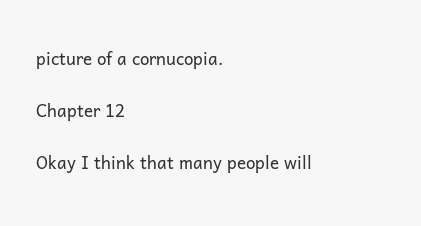picture of a cornucopia.

Chapter 12

Okay I think that many people will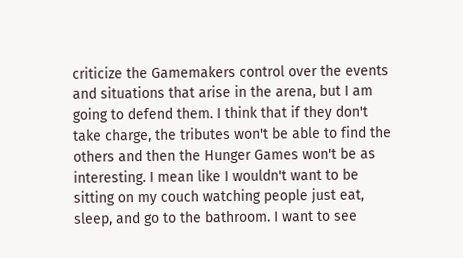criticize the Gamemakers control over the events and situations that arise in the arena, but I am going to defend them. I think that if they don't take charge, the tributes won't be able to find the others and then the Hunger Games won't be as interesting. I mean like I wouldn't want to be sitting on my couch watching people just eat, sleep, and go to the bathroom. I want to see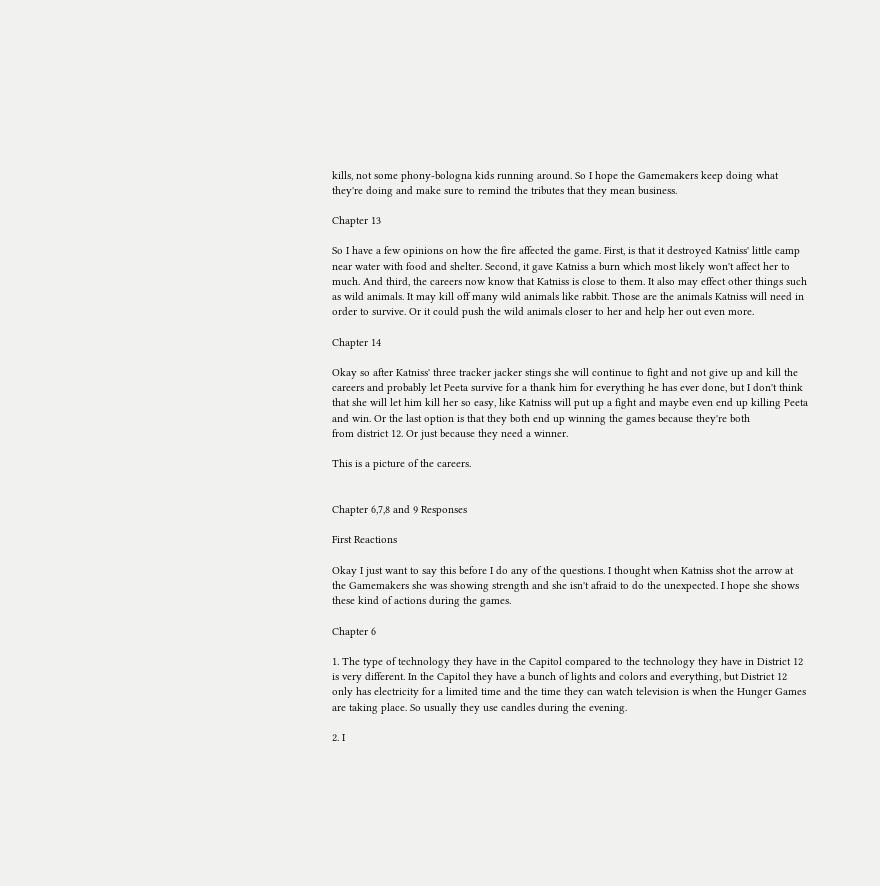kills, not some phony-bologna kids running around. So I hope the Gamemakers keep doing what they're doing and make sure to remind the tributes that they mean business.

Chapter 13

So I have a few opinions on how the fire affected the game. First, is that it destroyed Katniss' little camp near water with food and shelter. Second, it gave Katniss a burn which most likely won't affect her to much. And third, the careers now know that Katniss is close to them. It also may effect other things such as wild animals. It may kill off many wild animals like rabbit. Those are the animals Katniss will need in order to survive. Or it could push the wild animals closer to her and help her out even more.

Chapter 14

Okay so after Katniss' three tracker jacker stings she will continue to fight and not give up and kill the careers and probably let Peeta survive for a thank him for everything he has ever done, but I don't think that she will let him kill her so easy, like Katniss will put up a fight and maybe even end up killing Peeta and win. Or the last option is that they both end up winning the games because they're both
from district 12. Or just because they need a winner.

This is a picture of the careers.


Chapter 6,7,8 and 9 Responses

First Reactions

Okay I just want to say this before I do any of the questions. I thought when Katniss shot the arrow at the Gamemakers she was showing strength and she isn't afraid to do the unexpected. I hope she shows these kind of actions during the games.

Chapter 6

1. The type of technology they have in the Capitol compared to the technology they have in District 12 is very different. In the Capitol they have a bunch of lights and colors and everything, but District 12 only has electricity for a limited time and the time they can watch television is when the Hunger Games are taking place. So usually they use candles during the evening.

2. I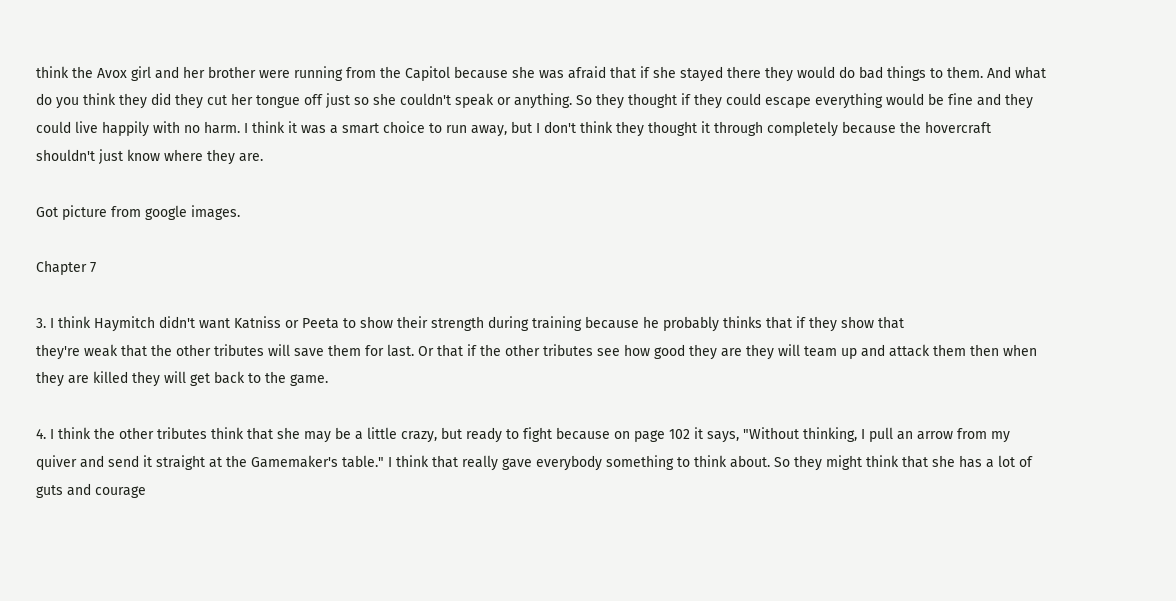think the Avox girl and her brother were running from the Capitol because she was afraid that if she stayed there they would do bad things to them. And what do you think they did they cut her tongue off just so she couldn't speak or anything. So they thought if they could escape everything would be fine and they could live happily with no harm. I think it was a smart choice to run away, but I don't think they thought it through completely because the hovercraft shouldn't just know where they are.

Got picture from google images.

Chapter 7

3. I think Haymitch didn't want Katniss or Peeta to show their strength during training because he probably thinks that if they show that
they're weak that the other tributes will save them for last. Or that if the other tributes see how good they are they will team up and attack them then when they are killed they will get back to the game.

4. I think the other tributes think that she may be a little crazy, but ready to fight because on page 102 it says, "Without thinking, I pull an arrow from my quiver and send it straight at the Gamemaker's table." I think that really gave everybody something to think about. So they might think that she has a lot of guts and courage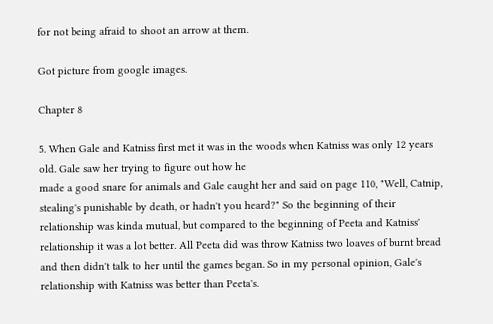for not being afraid to shoot an arrow at them.

Got picture from google images.

Chapter 8

5. When Gale and Katniss first met it was in the woods when Katniss was only 12 years old. Gale saw her trying to figure out how he
made a good snare for animals and Gale caught her and said on page 110, "Well, Catnip, stealing's punishable by death, or hadn't you heard?" So the beginning of their relationship was kinda mutual, but compared to the beginning of Peeta and Katniss' relationship it was a lot better. All Peeta did was throw Katniss two loaves of burnt bread and then didn't talk to her until the games began. So in my personal opinion, Gale's relationship with Katniss was better than Peeta's.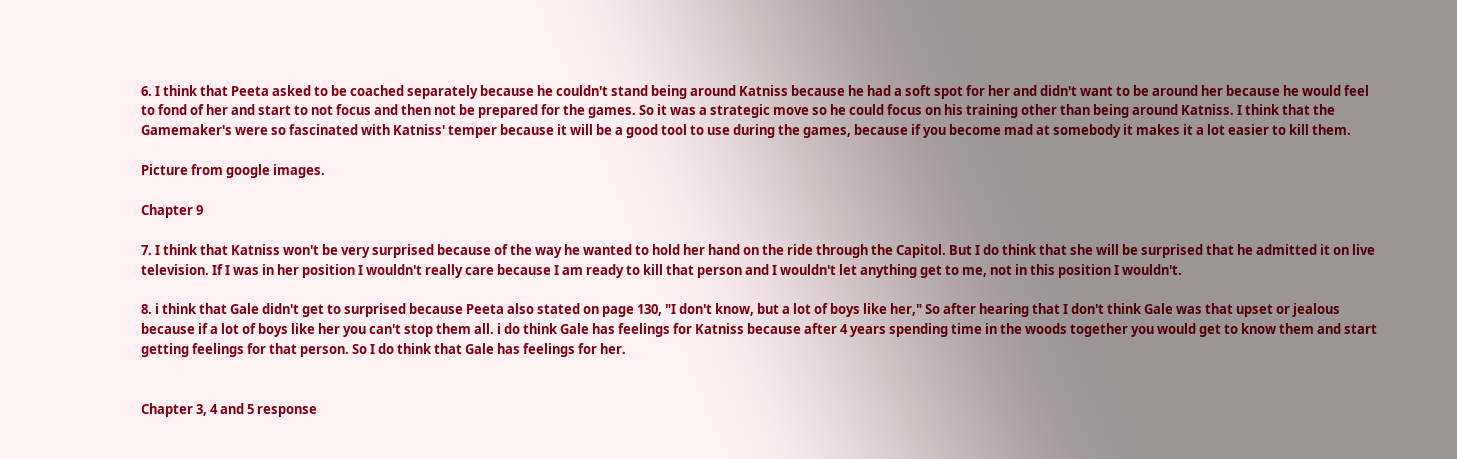6. I think that Peeta asked to be coached separately because he couldn't stand being around Katniss because he had a soft spot for her and didn't want to be around her because he would feel to fond of her and start to not focus and then not be prepared for the games. So it was a strategic move so he could focus on his training other than being around Katniss. I think that the Gamemaker's were so fascinated with Katniss' temper because it will be a good tool to use during the games, because if you become mad at somebody it makes it a lot easier to kill them.

Picture from google images.

Chapter 9

7. I think that Katniss won't be very surprised because of the way he wanted to hold her hand on the ride through the Capitol. But I do think that she will be surprised that he admitted it on live television. If I was in her position I wouldn't really care because I am ready to kill that person and I wouldn't let anything get to me, not in this position I wouldn't.

8. i think that Gale didn't get to surprised because Peeta also stated on page 130, "I don't know, but a lot of boys like her," So after hearing that I don't think Gale was that upset or jealous because if a lot of boys like her you can't stop them all. i do think Gale has feelings for Katniss because after 4 years spending time in the woods together you would get to know them and start getting feelings for that person. So I do think that Gale has feelings for her.


Chapter 3, 4 and 5 response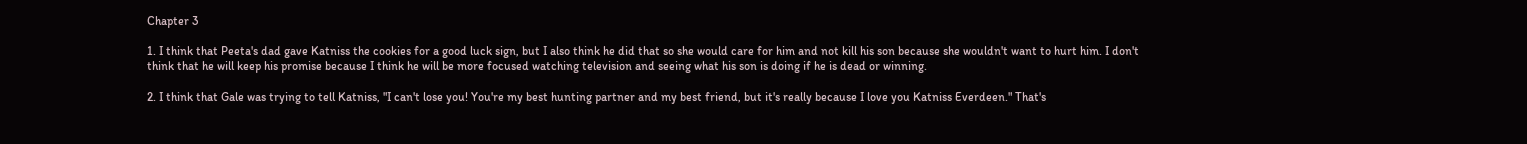Chapter 3

1. I think that Peeta's dad gave Katniss the cookies for a good luck sign, but I also think he did that so she would care for him and not kill his son because she wouldn't want to hurt him. I don't think that he will keep his promise because I think he will be more focused watching television and seeing what his son is doing if he is dead or winning.

2. I think that Gale was trying to tell Katniss, "I can't lose you! You're my best hunting partner and my best friend, but it's really because I love you Katniss Everdeen." That's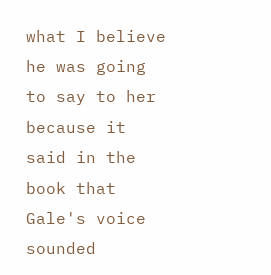what I believe he was going to say to her because it said in the book that Gale's voice sounded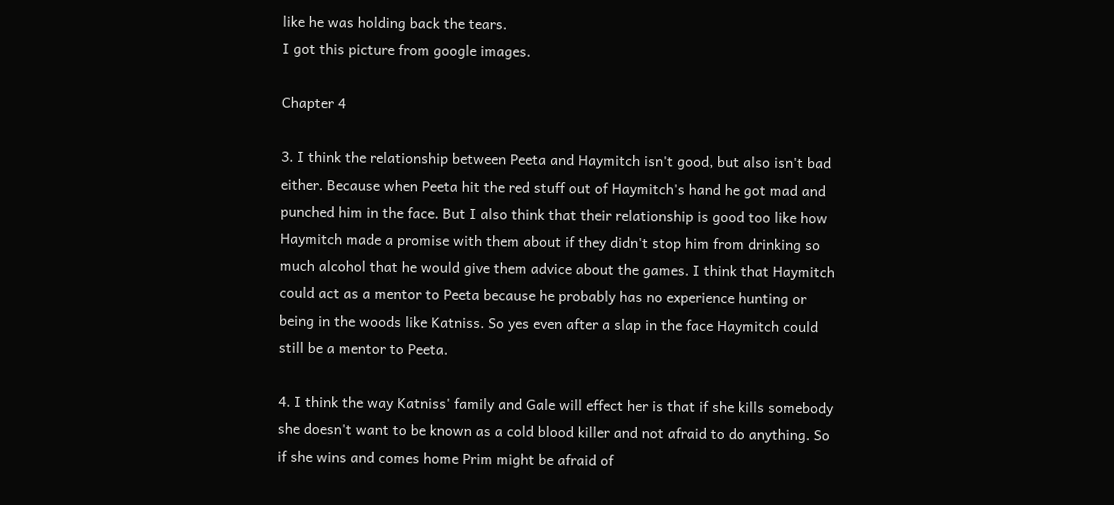like he was holding back the tears.
I got this picture from google images.

Chapter 4

3. I think the relationship between Peeta and Haymitch isn't good, but also isn't bad either. Because when Peeta hit the red stuff out of Haymitch's hand he got mad and punched him in the face. But I also think that their relationship is good too like how Haymitch made a promise with them about if they didn't stop him from drinking so much alcohol that he would give them advice about the games. I think that Haymitch could act as a mentor to Peeta because he probably has no experience hunting or being in the woods like Katniss. So yes even after a slap in the face Haymitch could still be a mentor to Peeta.

4. I think the way Katniss' family and Gale will effect her is that if she kills somebody she doesn't want to be known as a cold blood killer and not afraid to do anything. So if she wins and comes home Prim might be afraid of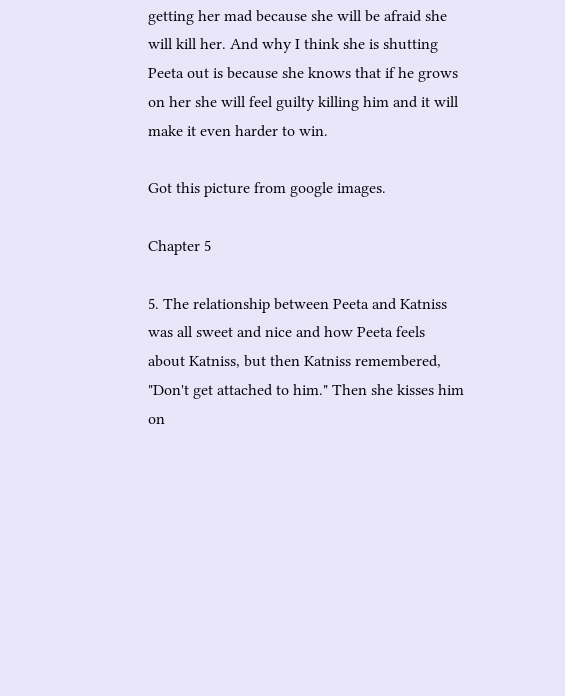getting her mad because she will be afraid she will kill her. And why I think she is shutting Peeta out is because she knows that if he grows on her she will feel guilty killing him and it will make it even harder to win.

Got this picture from google images.

Chapter 5

5. The relationship between Peeta and Katniss was all sweet and nice and how Peeta feels about Katniss, but then Katniss remembered, "Don't get attached to him." Then she kisses him on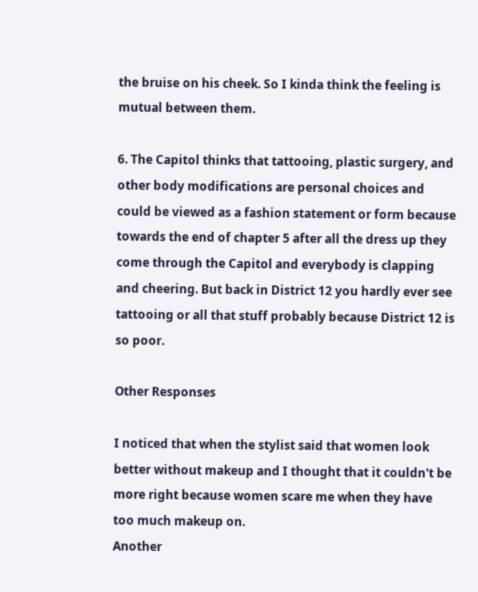the bruise on his cheek. So I kinda think the feeling is mutual between them.

6. The Capitol thinks that tattooing, plastic surgery, and other body modifications are personal choices and could be viewed as a fashion statement or form because towards the end of chapter 5 after all the dress up they come through the Capitol and everybody is clapping and cheering. But back in District 12 you hardly ever see tattooing or all that stuff probably because District 12 is so poor.

Other Responses

I noticed that when the stylist said that women look better without makeup and I thought that it couldn't be more right because women scare me when they have too much makeup on.
Another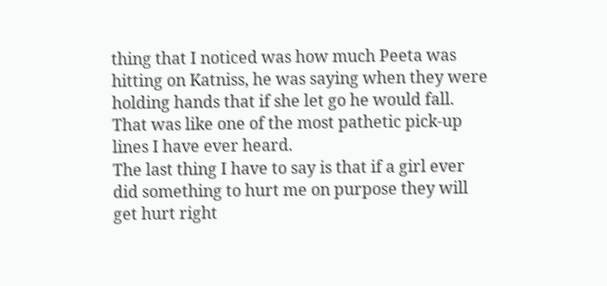thing that I noticed was how much Peeta was hitting on Katniss, he was saying when they were holding hands that if she let go he would fall. That was like one of the most pathetic pick-up lines I have ever heard.
The last thing I have to say is that if a girl ever did something to hurt me on purpose they will get hurt right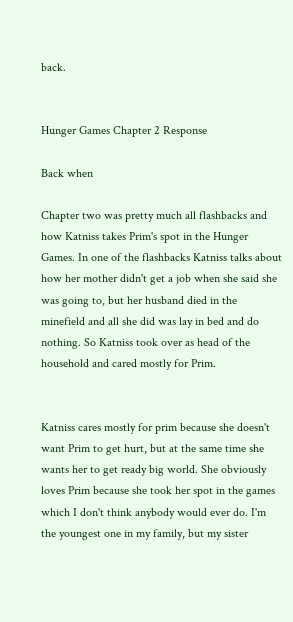back.


Hunger Games Chapter 2 Response

Back when

Chapter two was pretty much all flashbacks and how Katniss takes Prim's spot in the Hunger Games. In one of the flashbacks Katniss talks about how her mother didn't get a job when she said she was going to, but her husband died in the minefield and all she did was lay in bed and do nothing. So Katniss took over as head of the household and cared mostly for Prim.


Katniss cares mostly for prim because she doesn't want Prim to get hurt, but at the same time she wants her to get ready big world. She obviously loves Prim because she took her spot in the games which I don't think anybody would ever do. I'm the youngest one in my family, but my sister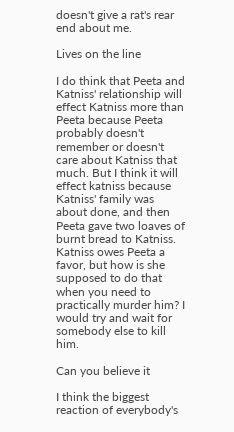doesn't give a rat's rear end about me.

Lives on the line

I do think that Peeta and Katniss' relationship will effect Katniss more than Peeta because Peeta probably doesn't remember or doesn't care about Katniss that much. But I think it will effect katniss because Katniss' family was about done, and then Peeta gave two loaves of burnt bread to Katniss. Katniss owes Peeta a favor, but how is she supposed to do that when you need to practically murder him? I would try and wait for somebody else to kill him.

Can you believe it

I think the biggest reaction of everybody's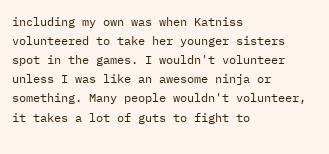including my own was when Katniss volunteered to take her younger sisters spot in the games. I wouldn't volunteer unless I was like an awesome ninja or something. Many people wouldn't volunteer, it takes a lot of guts to fight to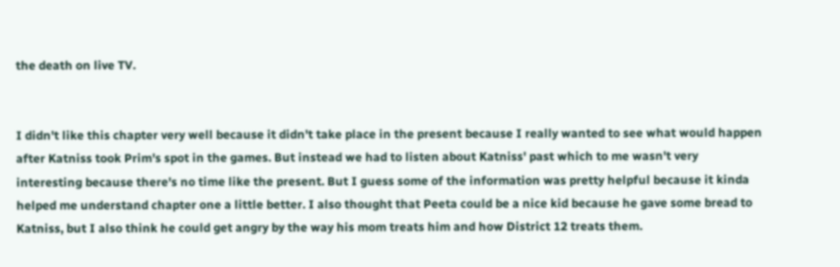the death on live TV.


I didn't like this chapter very well because it didn't take place in the present because I really wanted to see what would happen after Katniss took Prim's spot in the games. But instead we had to listen about Katniss' past which to me wasn't very interesting because there's no time like the present. But I guess some of the information was pretty helpful because it kinda helped me understand chapter one a little better. I also thought that Peeta could be a nice kid because he gave some bread to Katniss, but I also think he could get angry by the way his mom treats him and how District 12 treats them.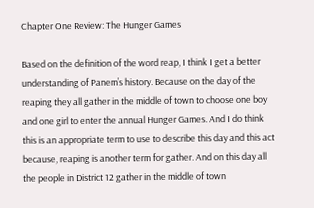Chapter One Review: The Hunger Games

Based on the definition of the word reap, I think I get a better understanding of Panem’s history. Because on the day of the reaping they all gather in the middle of town to choose one boy and one girl to enter the annual Hunger Games. And I do think this is an appropriate term to use to describe this day and this act because, reaping is another term for gather. And on this day all the people in District 12 gather in the middle of town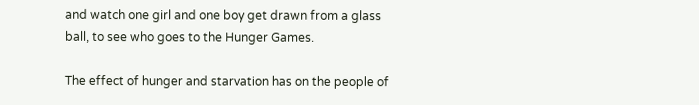and watch one girl and one boy get drawn from a glass ball, to see who goes to the Hunger Games.

The effect of hunger and starvation has on the people of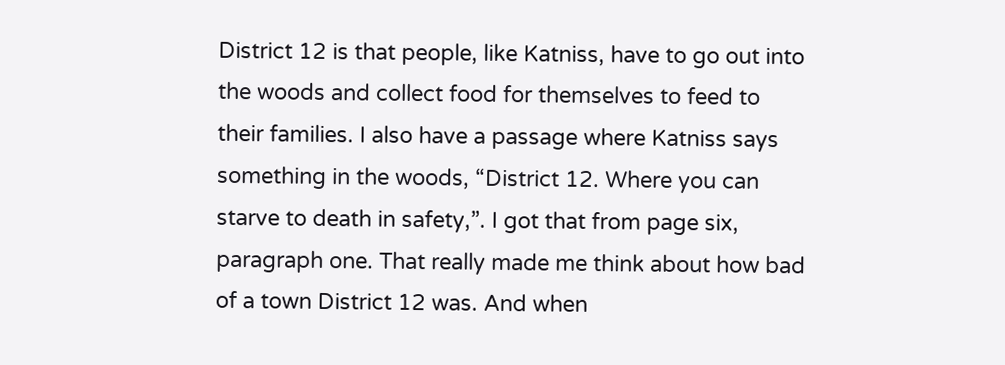District 12 is that people, like Katniss, have to go out into the woods and collect food for themselves to feed to their families. I also have a passage where Katniss says something in the woods, “District 12. Where you can starve to death in safety,”. I got that from page six, paragraph one. That really made me think about how bad of a town District 12 was. And when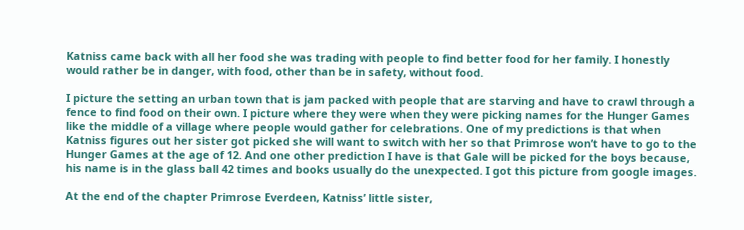Katniss came back with all her food she was trading with people to find better food for her family. I honestly would rather be in danger, with food, other than be in safety, without food.

I picture the setting an urban town that is jam packed with people that are starving and have to crawl through a fence to find food on their own. I picture where they were when they were picking names for the Hunger Games like the middle of a village where people would gather for celebrations. One of my predictions is that when Katniss figures out her sister got picked she will want to switch with her so that Primrose won’t have to go to the Hunger Games at the age of 12. And one other prediction I have is that Gale will be picked for the boys because, his name is in the glass ball 42 times and books usually do the unexpected. I got this picture from google images.

At the end of the chapter Primrose Everdeen, Katniss’ little sister,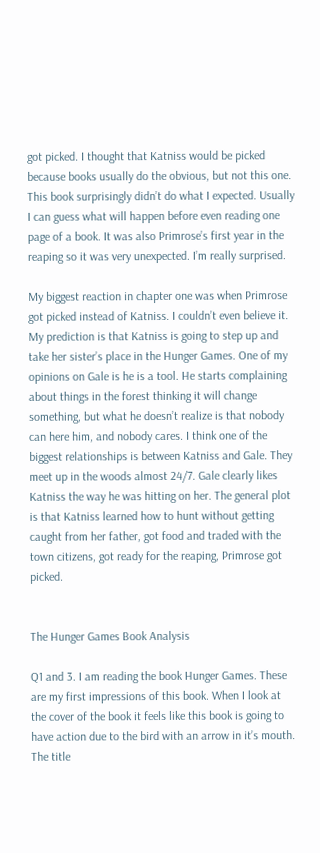got picked. I thought that Katniss would be picked because books usually do the obvious, but not this one. This book surprisingly didn’t do what I expected. Usually I can guess what will happen before even reading one page of a book. It was also Primrose’s first year in the reaping so it was very unexpected. I’m really surprised.

My biggest reaction in chapter one was when Primrose got picked instead of Katniss. I couldn’t even believe it. My prediction is that Katniss is going to step up and take her sister’s place in the Hunger Games. One of my opinions on Gale is he is a tool. He starts complaining about things in the forest thinking it will change something, but what he doesn’t realize is that nobody can here him, and nobody cares. I think one of the biggest relationships is between Katniss and Gale. They meet up in the woods almost 24/7. Gale clearly likes Katniss the way he was hitting on her. The general plot is that Katniss learned how to hunt without getting caught from her father, got food and traded with the town citizens, got ready for the reaping, Primrose got picked.


The Hunger Games Book Analysis

Q1 and 3. I am reading the book Hunger Games. These are my first impressions of this book. When I look at the cover of the book it feels like this book is going to have action due to the bird with an arrow in it’s mouth. The title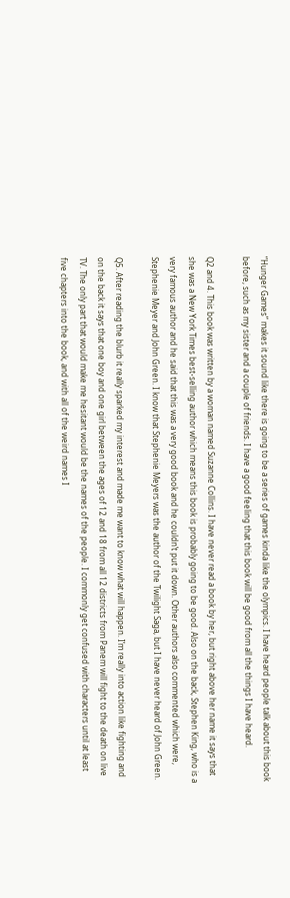“Hunger Games” makes it sound like there is going to be a series of games kinda like the olympics. I have heard people talk about this book before, such as my sister and a couple of friends. I have a good feeling that this book will be good from all the things I have heard.

Q2 and 4. This book was written by a woman named Suzanne Collins. I have never read a book by her, but right above her name it says that she was a New York Times best-selling author which means this book is probably going to be good. Also on the back, Stephen King, who is a very famous author and he said that this was a very good book and he couldn’t put it down. Other authors also commented which were, Stephenie Meyer and John Green. I know that Stephenie Meyers was the author of the Twilight Saga, but I have never heard of John Green.

Q5. After reading the blurb it really sparked my interest and made me want to know what will happen. I’m really into action like fighting and on the back it says that one boy and one girl between the ages of 12 and 18 from all 12 districts from Panem will fight to the death on live TV. The only part that would make me hesitant would be the names of the people. I commonly get confused with characters until at least five chapters into the book, and with all of the weird names I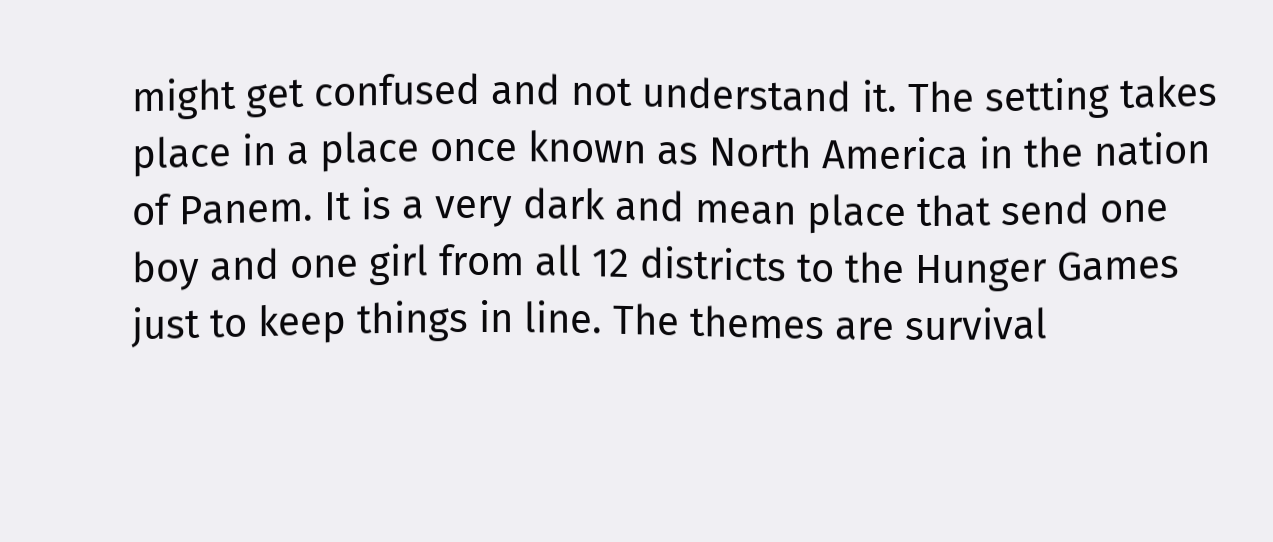might get confused and not understand it. The setting takes place in a place once known as North America in the nation of Panem. It is a very dark and mean place that send one boy and one girl from all 12 districts to the Hunger Games just to keep things in line. The themes are survival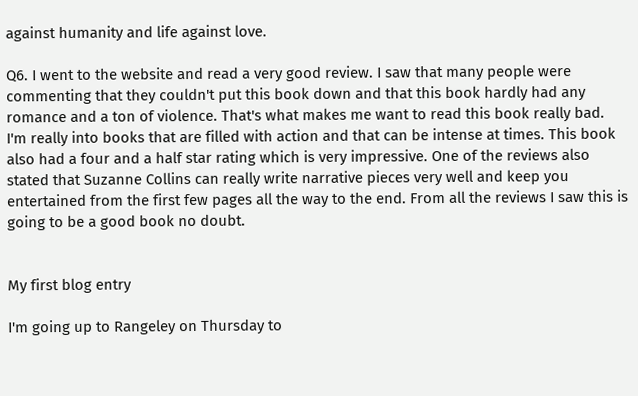against humanity and life against love.

Q6. I went to the website and read a very good review. I saw that many people were commenting that they couldn't put this book down and that this book hardly had any romance and a ton of violence. That's what makes me want to read this book really bad. I'm really into books that are filled with action and that can be intense at times. This book also had a four and a half star rating which is very impressive. One of the reviews also stated that Suzanne Collins can really write narrative pieces very well and keep you entertained from the first few pages all the way to the end. From all the reviews I saw this is going to be a good book no doubt.


My first blog entry

I'm going up to Rangeley on Thursday to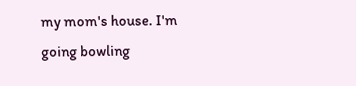my mom's house. I'm going bowling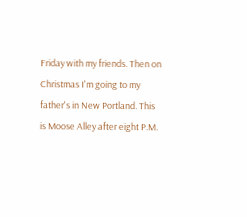Friday with my friends. Then on Christmas I'm going to my father's in New Portland. This is Moose Alley after eight P.M.